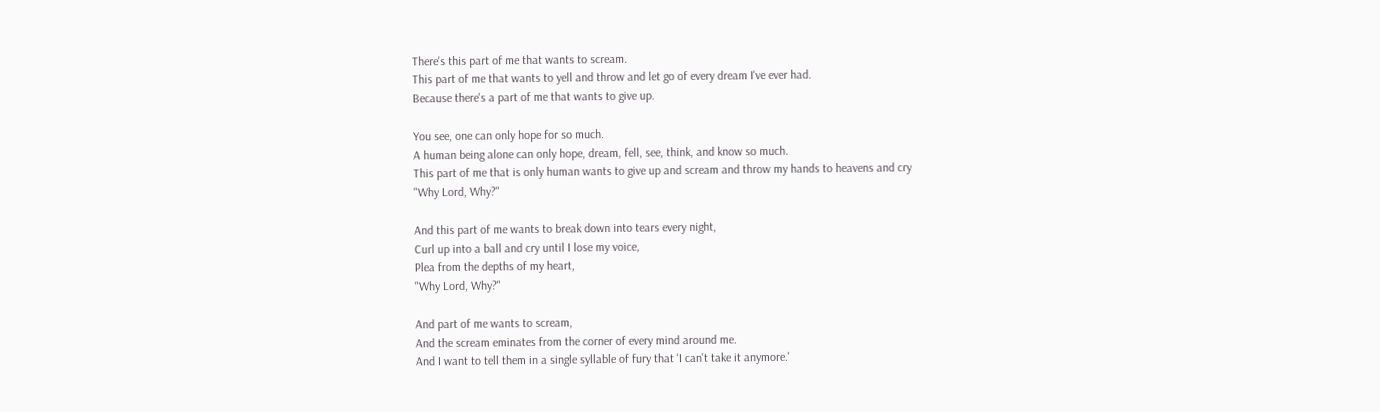There's this part of me that wants to scream.
This part of me that wants to yell and throw and let go of every dream I've ever had.
Because there's a part of me that wants to give up.

You see, one can only hope for so much.
A human being alone can only hope, dream, fell, see, think, and know so much.
This part of me that is only human wants to give up and scream and throw my hands to heavens and cry
"Why Lord, Why?"

And this part of me wants to break down into tears every night,
Curl up into a ball and cry until I lose my voice,
Plea from the depths of my heart,
"Why Lord, Why?"

And part of me wants to scream,
And the scream eminates from the corner of every mind around me.
And I want to tell them in a single syllable of fury that 'I can't take it anymore.'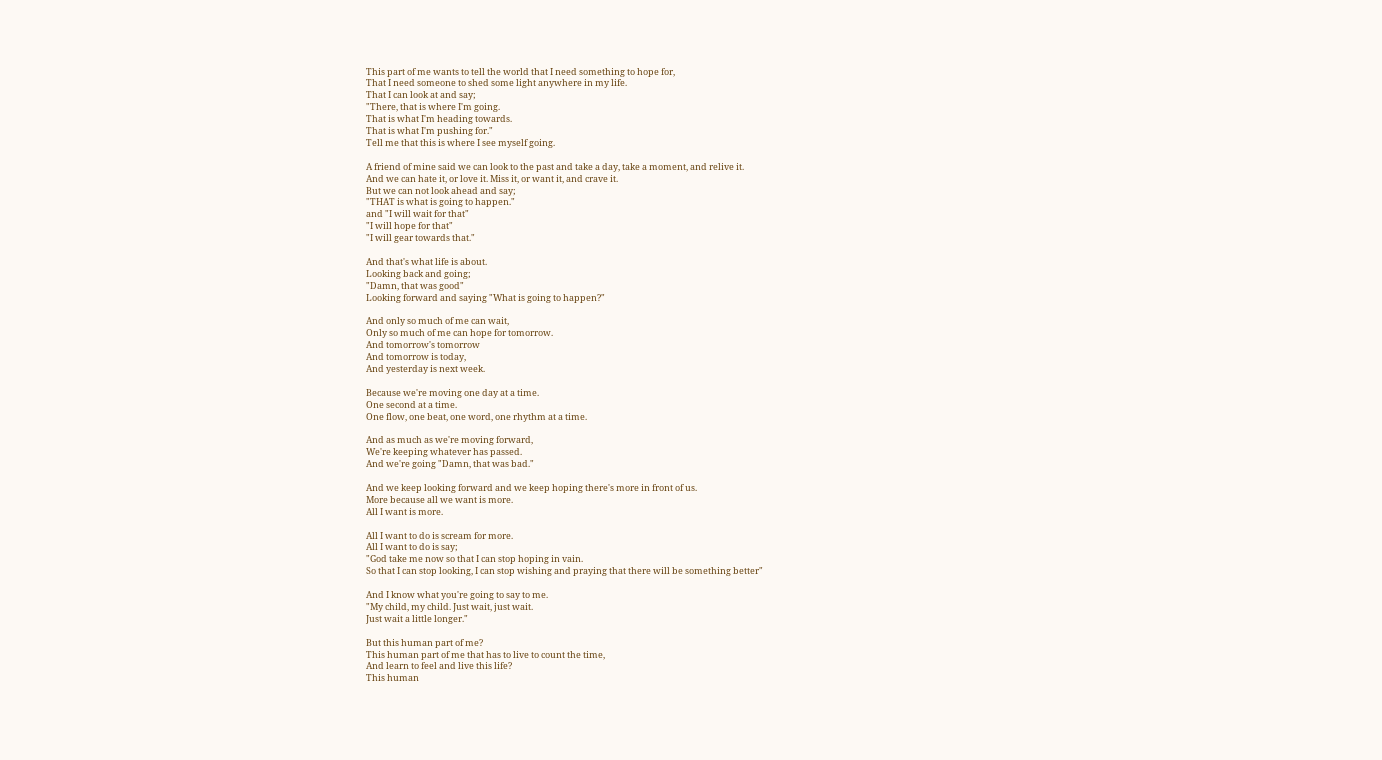This part of me wants to tell the world that I need something to hope for,
That I need someone to shed some light anywhere in my life.
That I can look at and say;
"There, that is where I'm going.
That is what I'm heading towards.
That is what I'm pushing for."
Tell me that this is where I see myself going.

A friend of mine said we can look to the past and take a day, take a moment, and relive it.
And we can hate it, or love it. Miss it, or want it, and crave it.
But we can not look ahead and say;
"THAT is what is going to happen."
and "I will wait for that"
"I will hope for that"
"I will gear towards that."

And that's what life is about.
Looking back and going;
"Damn, that was good"
Looking forward and saying "What is going to happen?"

And only so much of me can wait,
Only so much of me can hope for tomorrow.
And tomorrow's tomorrow
And tomorrow is today,
And yesterday is next week.

Because we're moving one day at a time.
One second at a time.
One flow, one beat, one word, one rhythm at a time.

And as much as we're moving forward,
We're keeping whatever has passed.
And we're going "Damn, that was bad."

And we keep looking forward and we keep hoping there's more in front of us.
More because all we want is more.
All I want is more.

All I want to do is scream for more.
All I want to do is say;
"God take me now so that I can stop hoping in vain.
So that I can stop looking, I can stop wishing and praying that there will be something better"

And I know what you're going to say to me.
"My child, my child. Just wait, just wait.
Just wait a little longer."

But this human part of me?
This human part of me that has to live to count the time,
And learn to feel and live this life?
This human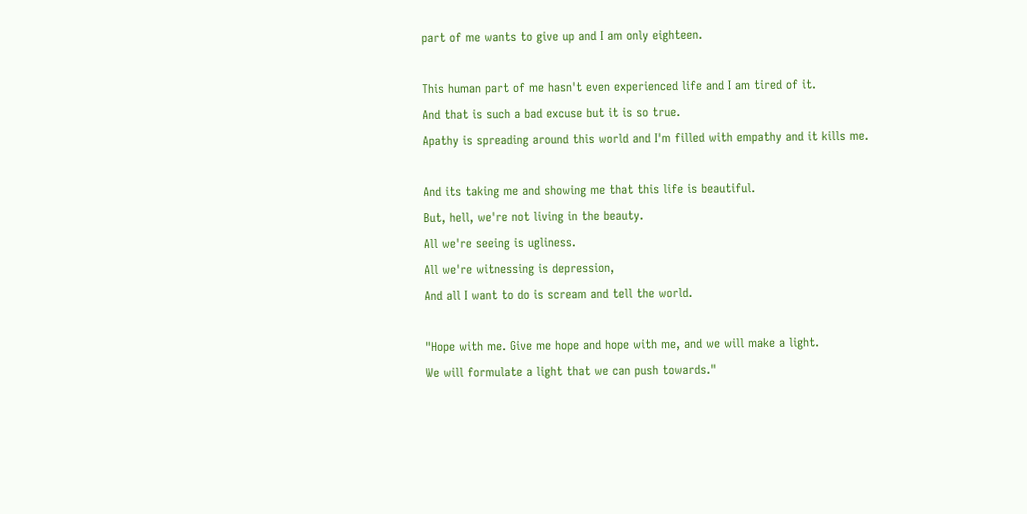part of me wants to give up and I am only eighteen.

This human part of me hasn't even experienced life and I am tired of it.
And that is such a bad excuse but it is so true.
Apathy is spreading around this world and I'm filled with empathy and it kills me.

And its taking me and showing me that this life is beautiful.
But, hell, we're not living in the beauty.
All we're seeing is ugliness.
All we're witnessing is depression,
And all I want to do is scream and tell the world.

"Hope with me. Give me hope and hope with me, and we will make a light.
We will formulate a light that we can push towards."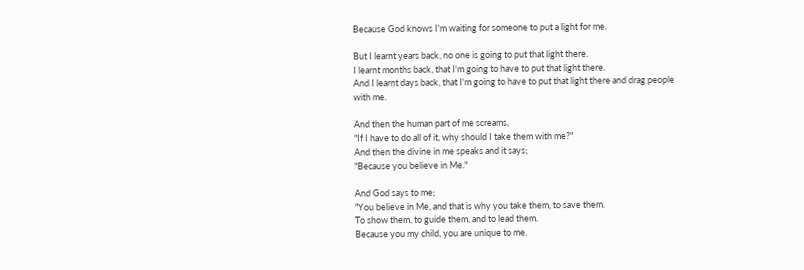Because God knows I'm waiting for someone to put a light for me.

But I learnt years back, no one is going to put that light there.
I learnt months back, that I'm going to have to put that light there.
And I learnt days back, that I'm going to have to put that light there and drag people with me.

And then the human part of me screams,
"If I have to do all of it, why should I take them with me?"
And then the divine in me speaks and it says;
"Because you believe in Me."

And God says to me;
"You believe in Me, and that is why you take them, to save them.
To show them, to guide them, and to lead them.
Because you my child, you are unique to me.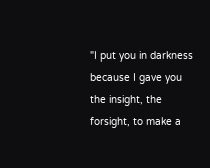"I put you in darkness because I gave you the insight, the forsight, to make a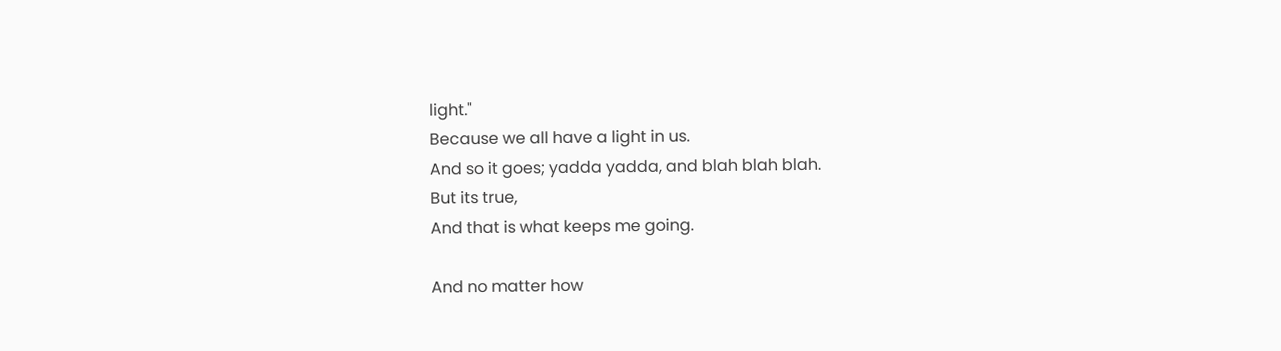light."
Because we all have a light in us.
And so it goes; yadda yadda, and blah blah blah.
But its true,
And that is what keeps me going.

And no matter how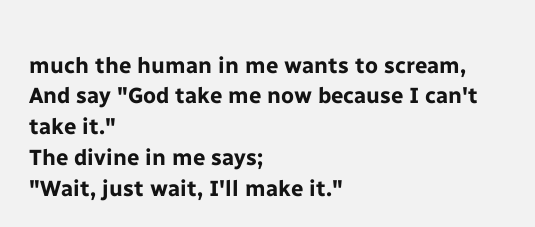much the human in me wants to scream,
And say "God take me now because I can't take it."
The divine in me says;
"Wait, just wait, I'll make it."